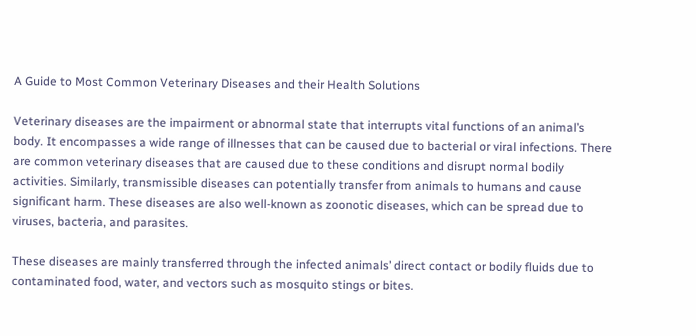A Guide to Most Common Veterinary Diseases and their Health Solutions

Veterinary diseases are the impairment or abnormal state that interrupts vital functions of an animal’s body. It encompasses a wide range of illnesses that can be caused due to bacterial or viral infections. There are common veterinary diseases that are caused due to these conditions and disrupt normal bodily activities. Similarly, transmissible diseases can potentially transfer from animals to humans and cause significant harm. These diseases are also well-known as zoonotic diseases, which can be spread due to viruses, bacteria, and parasites.

These diseases are mainly transferred through the infected animals’ direct contact or bodily fluids due to contaminated food, water, and vectors such as mosquito stings or bites.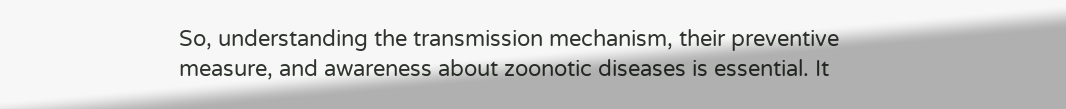So, understanding the transmission mechanism, their preventive measure, and awareness about zoonotic diseases is essential. It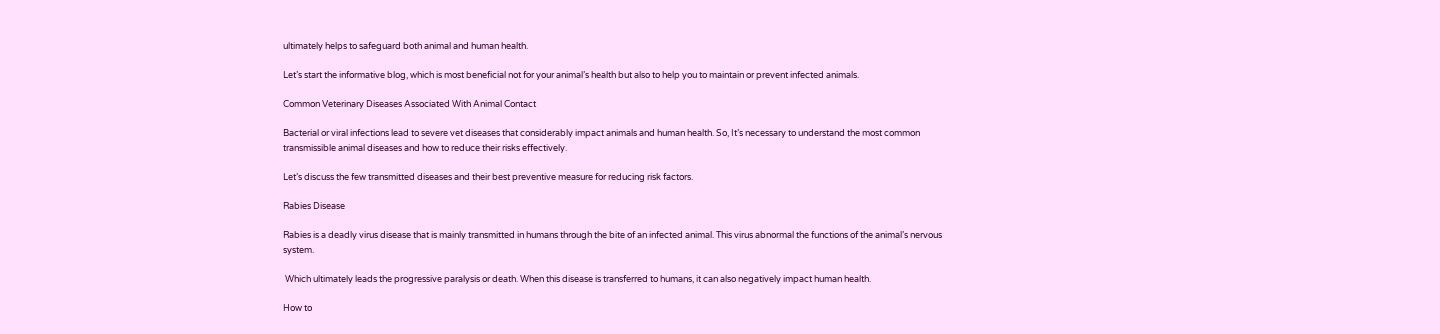ultimately helps to safeguard both animal and human health.

Let’s start the informative blog, which is most beneficial not for your animal’s health but also to help you to maintain or prevent infected animals.

Common Veterinary Diseases Associated With Animal Contact

Bacterial or viral infections lead to severe vet diseases that considerably impact animals and human health. So, It’s necessary to understand the most common transmissible animal diseases and how to reduce their risks effectively.

Let’s discuss the few transmitted diseases and their best preventive measure for reducing risk factors.

Rabies Disease

Rabies is a deadly virus disease that is mainly transmitted in humans through the bite of an infected animal. This virus abnormal the functions of the animal’s nervous system.

 Which ultimately leads the progressive paralysis or death. When this disease is transferred to humans, it can also negatively impact human health.

How to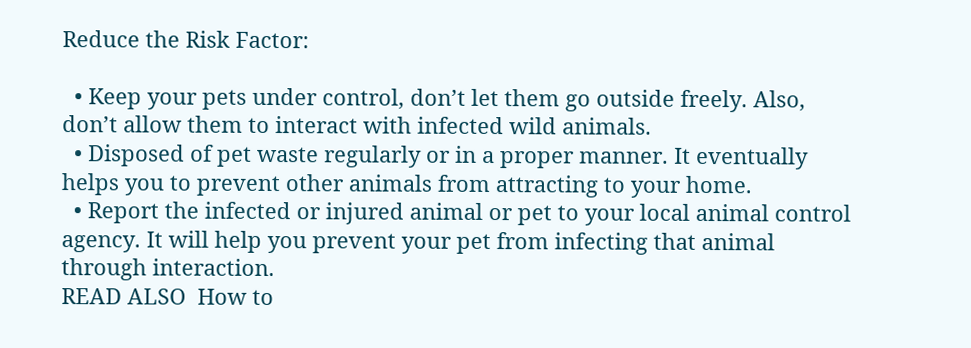Reduce the Risk Factor:

  • Keep your pets under control, don’t let them go outside freely. Also, don’t allow them to interact with infected wild animals.
  • Disposed of pet waste regularly or in a proper manner. It eventually helps you to prevent other animals from attracting to your home.
  • Report the infected or injured animal or pet to your local animal control agency. It will help you prevent your pet from infecting that animal through interaction.
READ ALSO  How to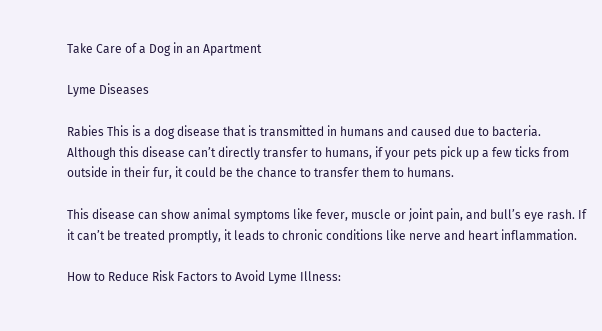Take Care of a Dog in an Apartment

Lyme Diseases

Rabies This is a dog disease that is transmitted in humans and caused due to bacteria. Although this disease can’t directly transfer to humans, if your pets pick up a few ticks from outside in their fur, it could be the chance to transfer them to humans.

This disease can show animal symptoms like fever, muscle or joint pain, and bull’s eye rash. If it can’t be treated promptly, it leads to chronic conditions like nerve and heart inflammation.

How to Reduce Risk Factors to Avoid Lyme Illness: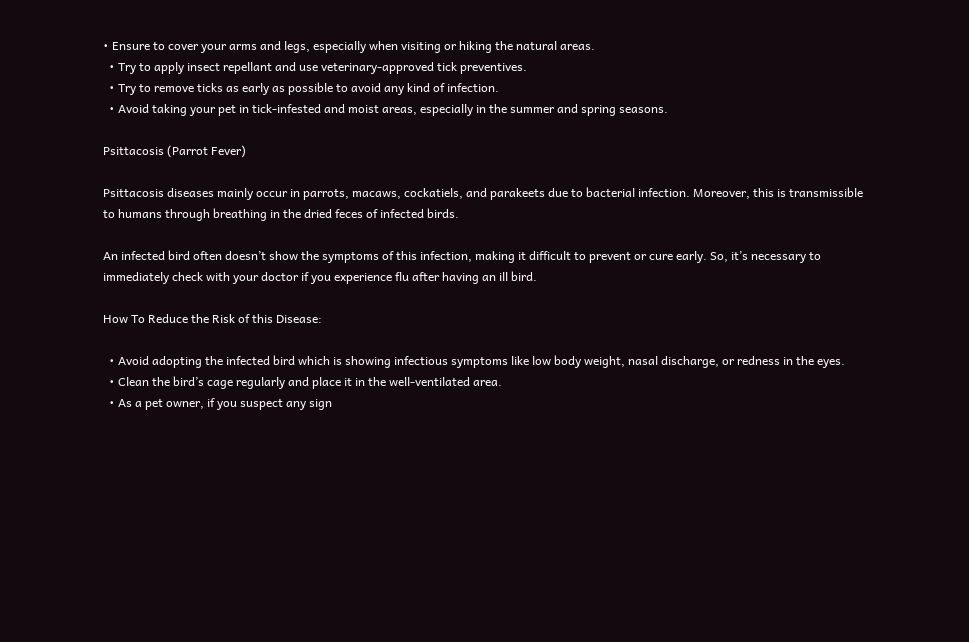• Ensure to cover your arms and legs, especially when visiting or hiking the natural areas.
  • Try to apply insect repellant and use veterinary-approved tick preventives.
  • Try to remove ticks as early as possible to avoid any kind of infection.
  • Avoid taking your pet in tick-infested and moist areas, especially in the summer and spring seasons.

Psittacosis (Parrot Fever)

Psittacosis diseases mainly occur in parrots, macaws, cockatiels, and parakeets due to bacterial infection. Moreover, this is transmissible to humans through breathing in the dried feces of infected birds.

An infected bird often doesn’t show the symptoms of this infection, making it difficult to prevent or cure early. So, it’s necessary to immediately check with your doctor if you experience flu after having an ill bird.

How To Reduce the Risk of this Disease:

  • Avoid adopting the infected bird which is showing infectious symptoms like low body weight, nasal discharge, or redness in the eyes.
  • Clean the bird’s cage regularly and place it in the well-ventilated area.
  • As a pet owner, if you suspect any sign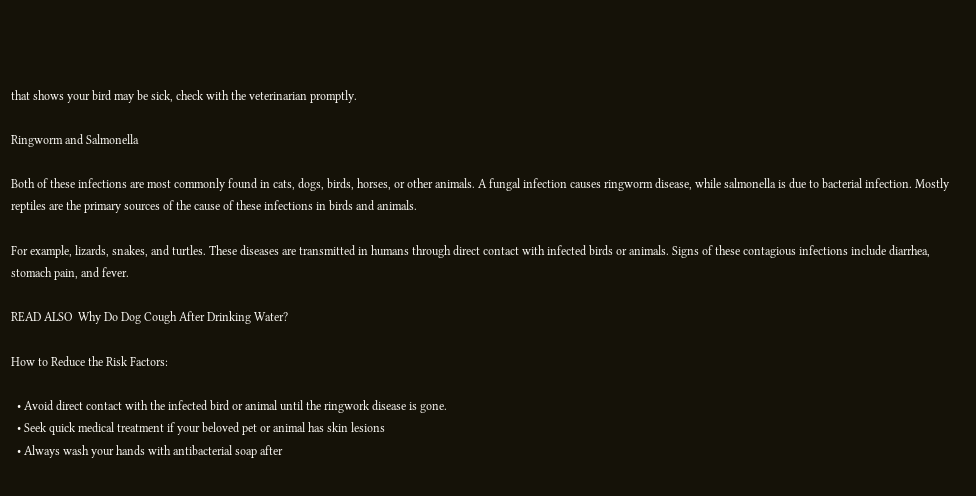that shows your bird may be sick, check with the veterinarian promptly.

Ringworm and Salmonella

Both of these infections are most commonly found in cats, dogs, birds, horses, or other animals. A fungal infection causes ringworm disease, while salmonella is due to bacterial infection. Mostly reptiles are the primary sources of the cause of these infections in birds and animals.

For example, lizards, snakes, and turtles. These diseases are transmitted in humans through direct contact with infected birds or animals. Signs of these contagious infections include diarrhea, stomach pain, and fever.

READ ALSO  Why Do Dog Cough After Drinking Water?

How to Reduce the Risk Factors:

  • Avoid direct contact with the infected bird or animal until the ringwork disease is gone.
  • Seek quick medical treatment if your beloved pet or animal has skin lesions
  • Always wash your hands with antibacterial soap after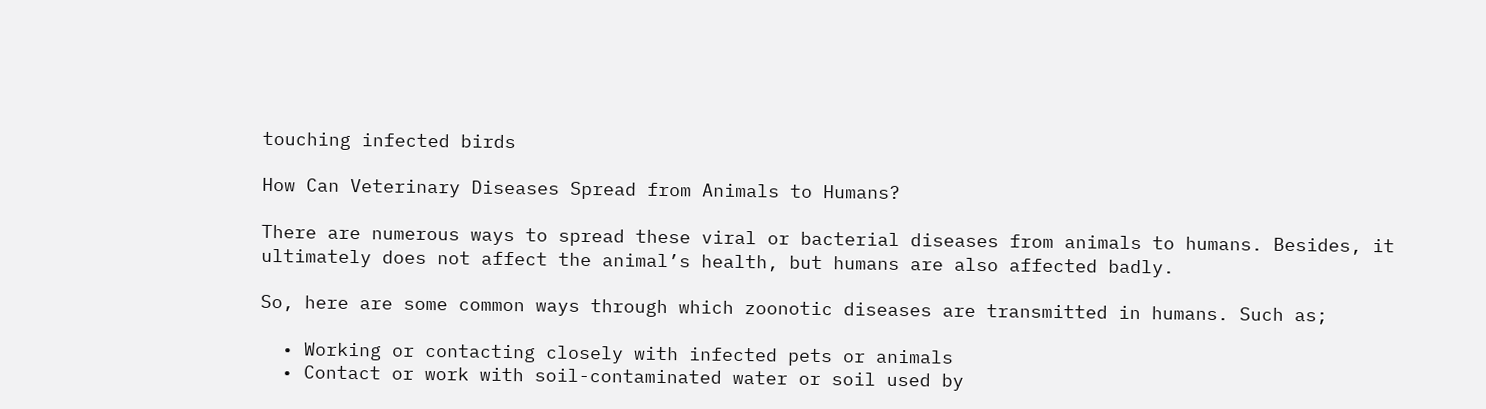touching infected birds

How Can Veterinary Diseases Spread from Animals to Humans?

There are numerous ways to spread these viral or bacterial diseases from animals to humans. Besides, it ultimately does not affect the animal’s health, but humans are also affected badly.

So, here are some common ways through which zoonotic diseases are transmitted in humans. Such as;

  • Working or contacting closely with infected pets or animals
  • Contact or work with soil-contaminated water or soil used by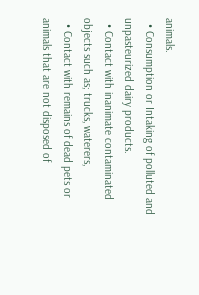animals.
  • Consumption or Intaking of polluted and unpasteurized dairy products.
  • Contact with inanimate contaminated objects such as; trucks, waterers,
  • Contact with remains of dead pets or animals that are not disposed of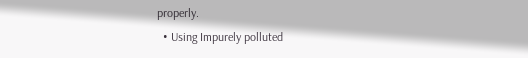properly.
  • Using Impurely polluted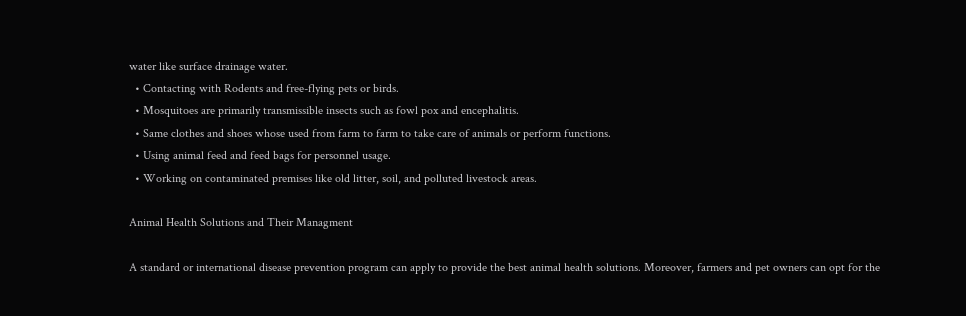water like surface drainage water.
  • Contacting with Rodents and free-flying pets or birds.
  • Mosquitoes are primarily transmissible insects such as fowl pox and encephalitis.
  • Same clothes and shoes whose used from farm to farm to take care of animals or perform functions.
  • Using animal feed and feed bags for personnel usage.
  • Working on contaminated premises like old litter, soil, and polluted livestock areas.

Animal Health Solutions and Their Managment

A standard or international disease prevention program can apply to provide the best animal health solutions. Moreover, farmers and pet owners can opt for the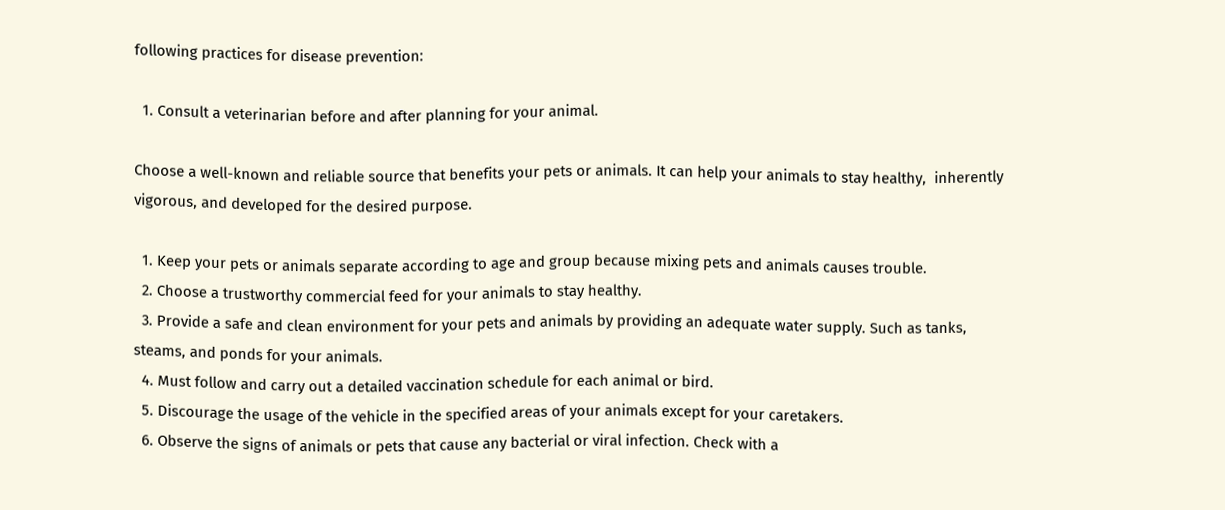following practices for disease prevention:

  1. Consult a veterinarian before and after planning for your animal.

Choose a well-known and reliable source that benefits your pets or animals. It can help your animals to stay healthy,  inherently vigorous, and developed for the desired purpose.

  1. Keep your pets or animals separate according to age and group because mixing pets and animals causes trouble.
  2. Choose a trustworthy commercial feed for your animals to stay healthy.
  3. Provide a safe and clean environment for your pets and animals by providing an adequate water supply. Such as tanks, steams, and ponds for your animals.
  4. Must follow and carry out a detailed vaccination schedule for each animal or bird.
  5. Discourage the usage of the vehicle in the specified areas of your animals except for your caretakers.
  6. Observe the signs of animals or pets that cause any bacterial or viral infection. Check with a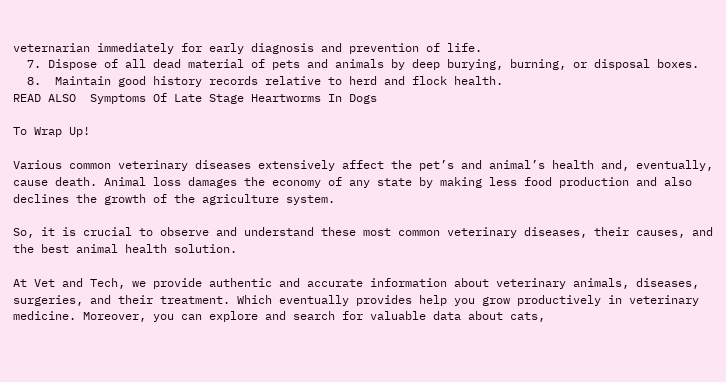veternarian immediately for early diagnosis and prevention of life.
  7. Dispose of all dead material of pets and animals by deep burying, burning, or disposal boxes.
  8.  Maintain good history records relative to herd and flock health.
READ ALSO  Symptoms Of Late Stage Heartworms In Dogs

To Wrap Up!

Various common veterinary diseases extensively affect the pet’s and animal’s health and, eventually, cause death. Animal loss damages the economy of any state by making less food production and also declines the growth of the agriculture system.

So, it is crucial to observe and understand these most common veterinary diseases, their causes, and the best animal health solution.

At Vet and Tech, we provide authentic and accurate information about veterinary animals, diseases, surgeries, and their treatment. Which eventually provides help you grow productively in veterinary medicine. Moreover, you can explore and search for valuable data about cats,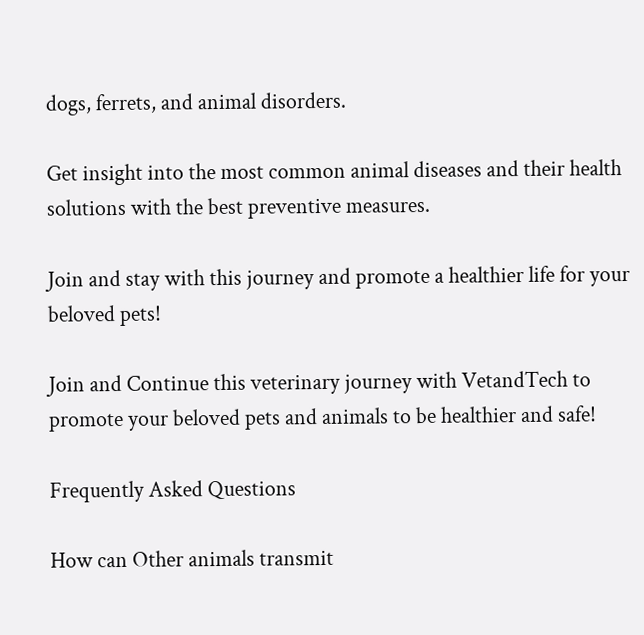dogs, ferrets, and animal disorders.

Get insight into the most common animal diseases and their health solutions with the best preventive measures.

Join and stay with this journey and promote a healthier life for your beloved pets!

Join and Continue this veterinary journey with VetandTech to promote your beloved pets and animals to be healthier and safe!

Frequently Asked Questions

How can Other animals transmit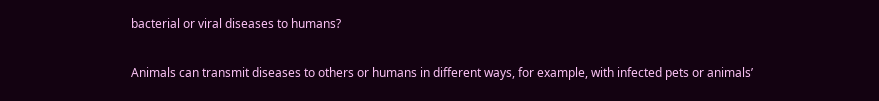bacterial or viral diseases to humans?

Animals can transmit diseases to others or humans in different ways, for example, with infected pets or animals’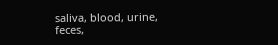saliva, blood, urine, feces,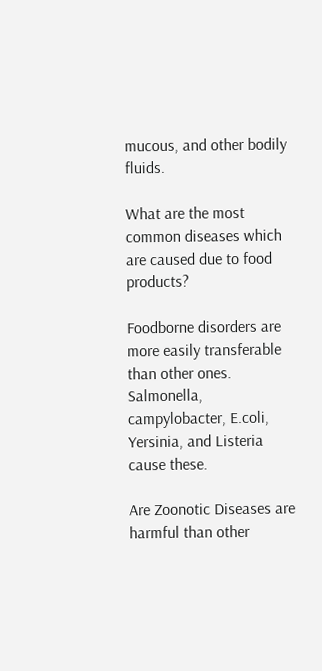mucous, and other bodily fluids.

What are the most common diseases which are caused due to food products?

Foodborne disorders are more easily transferable than other ones. Salmonella, campylobacter, E.coli, Yersinia, and Listeria cause these.

Are Zoonotic Diseases are harmful than other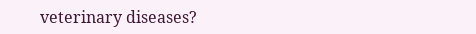veterinary diseases?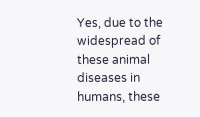Yes, due to the widespread of these animal diseases in humans, these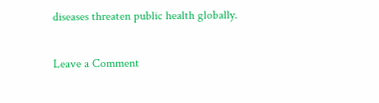diseases threaten public health globally.

Leave a Comment